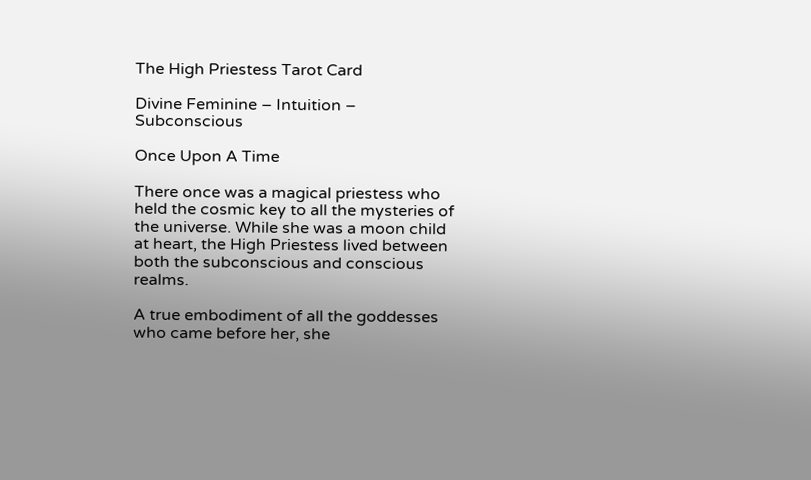The High Priestess Tarot Card

Divine Feminine – Intuition – Subconscious

Once Upon A Time

There once was a magical priestess who held the cosmic key to all the mysteries of the universe. While she was a moon child at heart, the High Priestess lived between both the subconscious and conscious realms.

A true embodiment of all the goddesses who came before her, she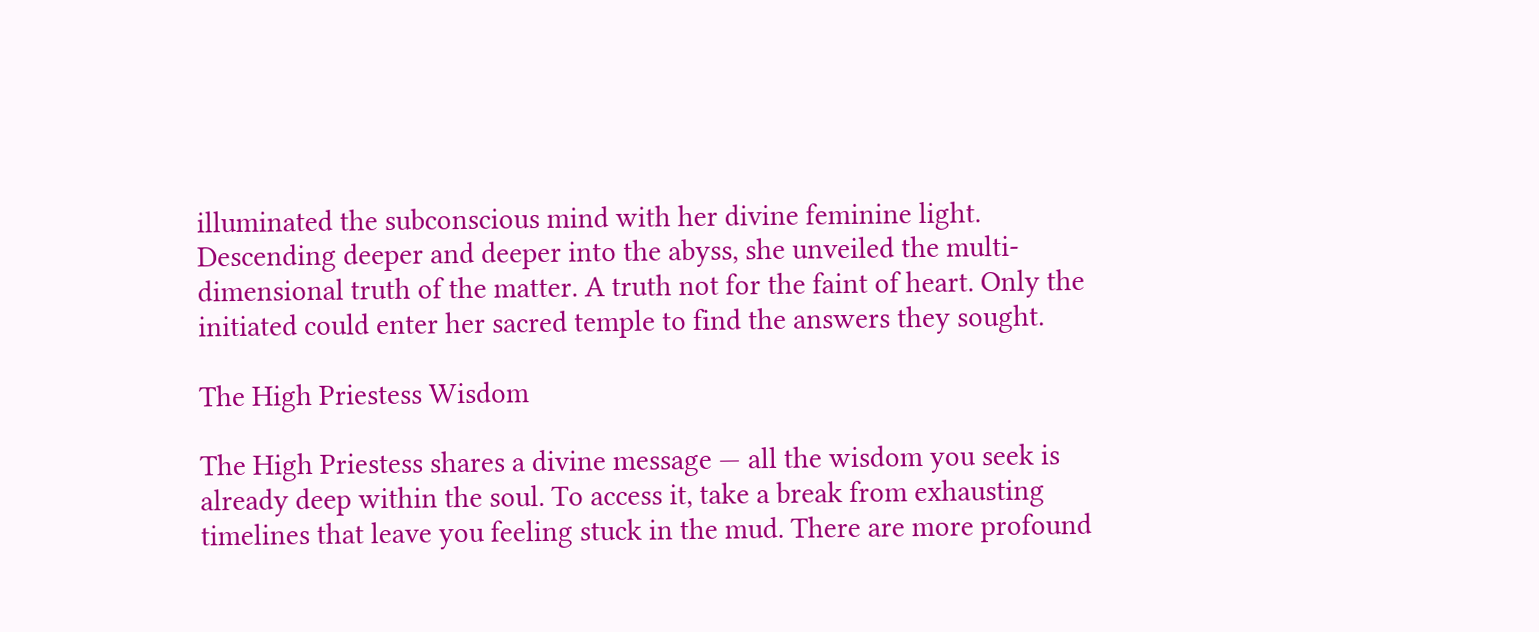illuminated the subconscious mind with her divine feminine light. Descending deeper and deeper into the abyss, she unveiled the multi-dimensional truth of the matter. A truth not for the faint of heart. Only the initiated could enter her sacred temple to find the answers they sought.

The High Priestess Wisdom

The High Priestess shares a divine message — all the wisdom you seek is already deep within the soul. To access it, take a break from exhausting timelines that leave you feeling stuck in the mud. There are more profound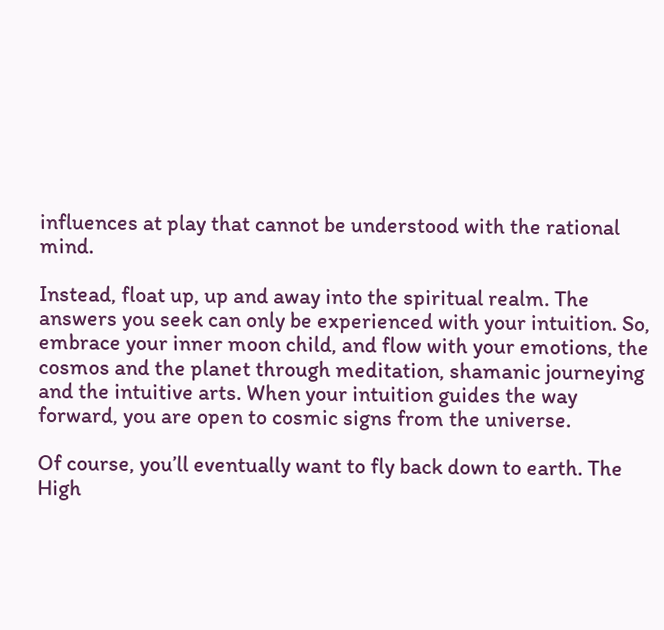influences at play that cannot be understood with the rational mind.

Instead, float up, up and away into the spiritual realm. The answers you seek can only be experienced with your intuition. So, embrace your inner moon child, and flow with your emotions, the cosmos and the planet through meditation, shamanic journeying and the intuitive arts. When your intuition guides the way forward, you are open to cosmic signs from the universe.

Of course, you’ll eventually want to fly back down to earth. The High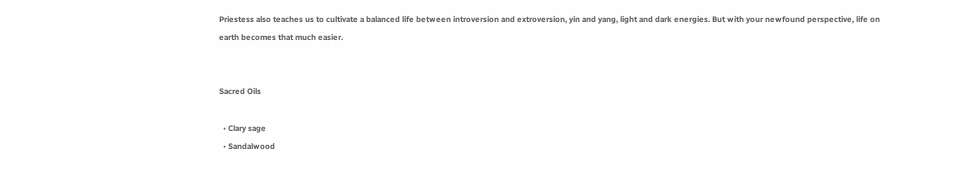Priestess also teaches us to cultivate a balanced life between introversion and extroversion, yin and yang, light and dark energies. But with your newfound perspective, life on earth becomes that much easier.


Sacred Oils

  • Clary sage
  • Sandalwood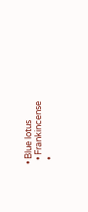• Blue lotus
  • Frankincense
  •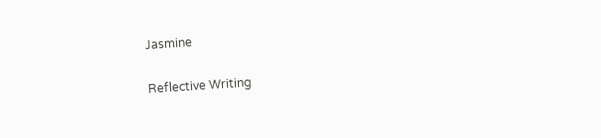Jasmine

Reflective Writing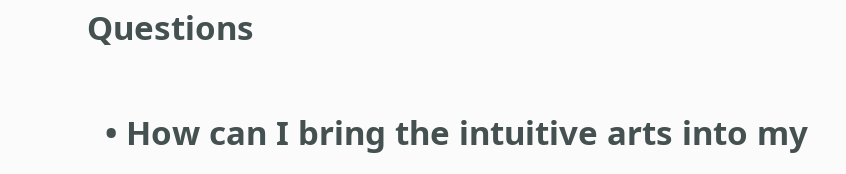Questions

  • How can I bring the intuitive arts into my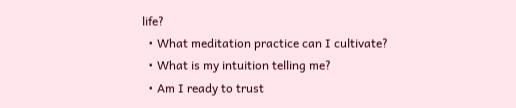life?
  • What meditation practice can I cultivate?
  • What is my intuition telling me?
  • Am I ready to trust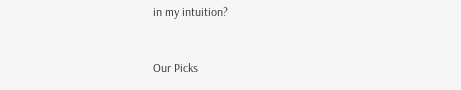in my intuition?


Our Picks